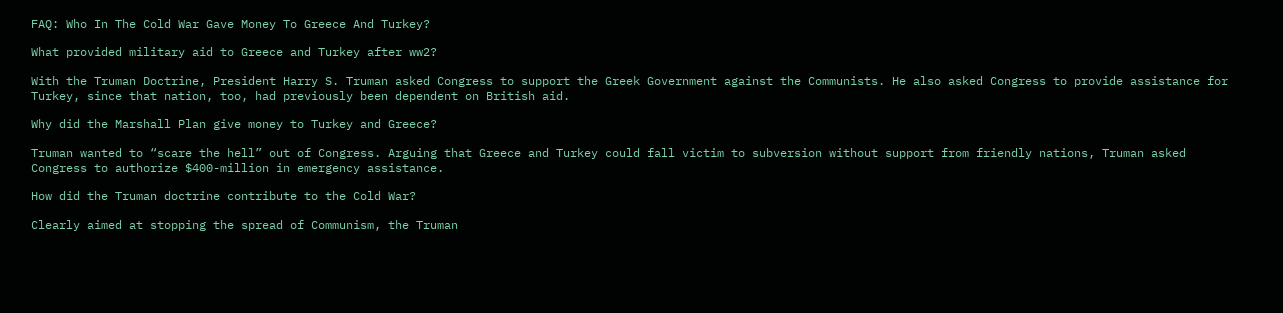FAQ: Who In The Cold War Gave Money To Greece And Turkey?

What provided military aid to Greece and Turkey after ww2?

With the Truman Doctrine, President Harry S. Truman asked Congress to support the Greek Government against the Communists. He also asked Congress to provide assistance for Turkey, since that nation, too, had previously been dependent on British aid.

Why did the Marshall Plan give money to Turkey and Greece?

Truman wanted to “scare the hell” out of Congress. Arguing that Greece and Turkey could fall victim to subversion without support from friendly nations, Truman asked Congress to authorize $400-million in emergency assistance.

How did the Truman doctrine contribute to the Cold War?

Clearly aimed at stopping the spread of Communism, the Truman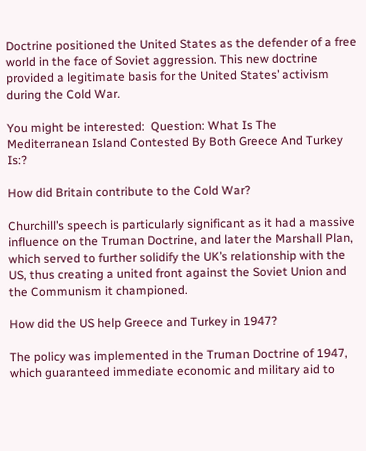Doctrine positioned the United States as the defender of a free world in the face of Soviet aggression. This new doctrine provided a legitimate basis for the United States’ activism during the Cold War.

You might be interested:  Question: What Is The Mediterranean Island Contested By Both Greece And Turkey Is:?

How did Britain contribute to the Cold War?

Churchill’s speech is particularly significant as it had a massive influence on the Truman Doctrine, and later the Marshall Plan, which served to further solidify the UK’s relationship with the US, thus creating a united front against the Soviet Union and the Communism it championed.

How did the US help Greece and Turkey in 1947?

The policy was implemented in the Truman Doctrine of 1947, which guaranteed immediate economic and military aid to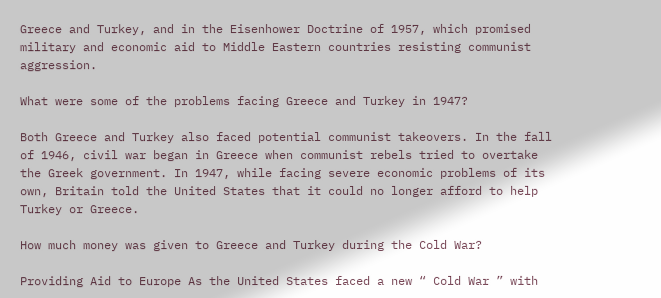Greece and Turkey, and in the Eisenhower Doctrine of 1957, which promised military and economic aid to Middle Eastern countries resisting communist aggression.

What were some of the problems facing Greece and Turkey in 1947?

Both Greece and Turkey also faced potential communist takeovers. In the fall of 1946, civil war began in Greece when communist rebels tried to overtake the Greek government. In 1947, while facing severe economic problems of its own, Britain told the United States that it could no longer afford to help Turkey or Greece.

How much money was given to Greece and Turkey during the Cold War?

Providing Aid to Europe As the United States faced a new “ Cold War ” with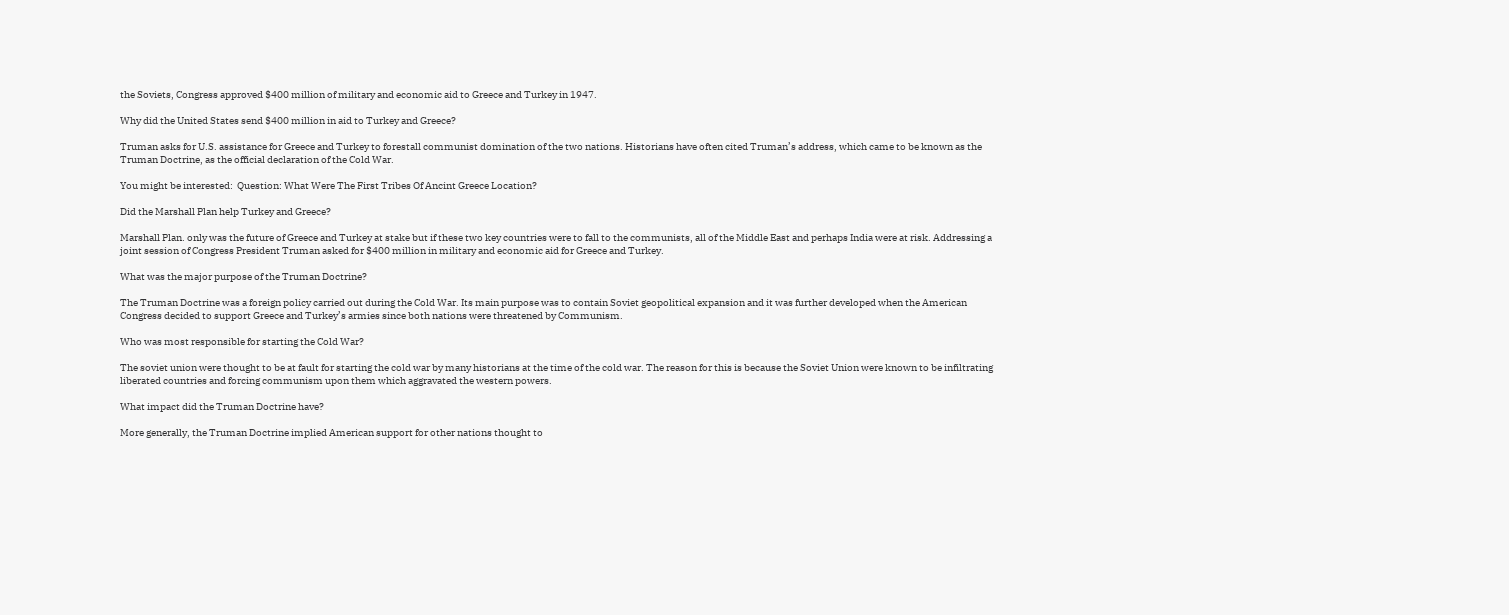the Soviets, Congress approved $400 million of military and economic aid to Greece and Turkey in 1947.

Why did the United States send $400 million in aid to Turkey and Greece?

Truman asks for U.S. assistance for Greece and Turkey to forestall communist domination of the two nations. Historians have often cited Truman’s address, which came to be known as the Truman Doctrine, as the official declaration of the Cold War.

You might be interested:  Question: What Were The First Tribes Of Ancint Greece Location?

Did the Marshall Plan help Turkey and Greece?

Marshall Plan. only was the future of Greece and Turkey at stake but if these two key countries were to fall to the communists, all of the Middle East and perhaps India were at risk. Addressing a joint session of Congress President Truman asked for $400 million in military and economic aid for Greece and Turkey.

What was the major purpose of the Truman Doctrine?

The Truman Doctrine was a foreign policy carried out during the Cold War. Its main purpose was to contain Soviet geopolitical expansion and it was further developed when the American Congress decided to support Greece and Turkey’s armies since both nations were threatened by Communism.

Who was most responsible for starting the Cold War?

The soviet union were thought to be at fault for starting the cold war by many historians at the time of the cold war. The reason for this is because the Soviet Union were known to be infiltrating liberated countries and forcing communism upon them which aggravated the western powers.

What impact did the Truman Doctrine have?

More generally, the Truman Doctrine implied American support for other nations thought to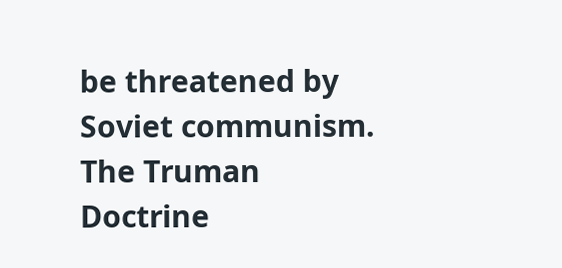be threatened by Soviet communism. The Truman Doctrine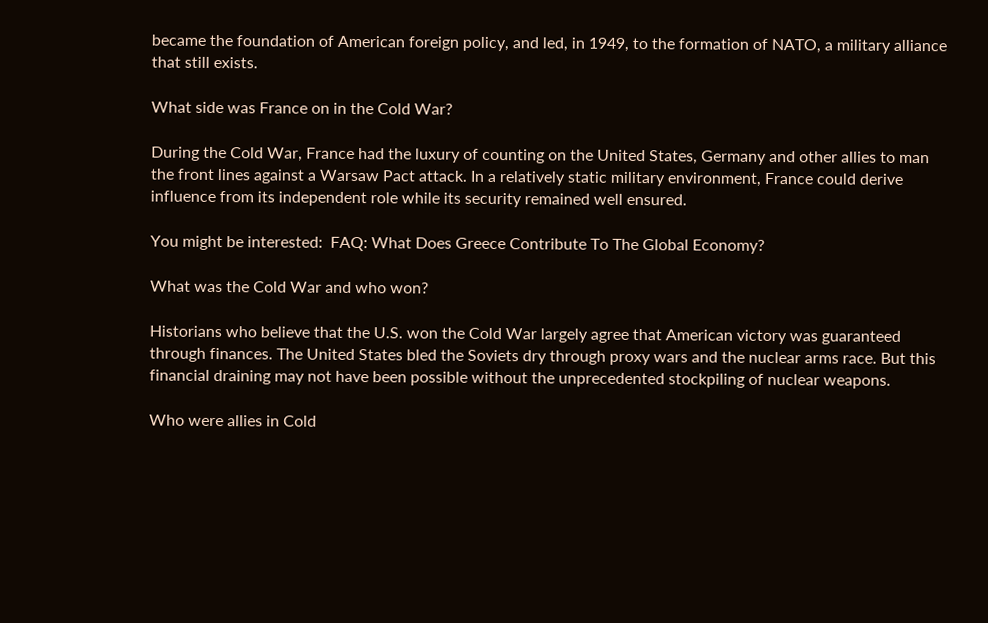became the foundation of American foreign policy, and led, in 1949, to the formation of NATO, a military alliance that still exists.

What side was France on in the Cold War?

During the Cold War, France had the luxury of counting on the United States, Germany and other allies to man the front lines against a Warsaw Pact attack. In a relatively static military environment, France could derive influence from its independent role while its security remained well ensured.

You might be interested:  FAQ: What Does Greece Contribute To The Global Economy?

What was the Cold War and who won?

Historians who believe that the U.S. won the Cold War largely agree that American victory was guaranteed through finances. The United States bled the Soviets dry through proxy wars and the nuclear arms race. But this financial draining may not have been possible without the unprecedented stockpiling of nuclear weapons.

Who were allies in Cold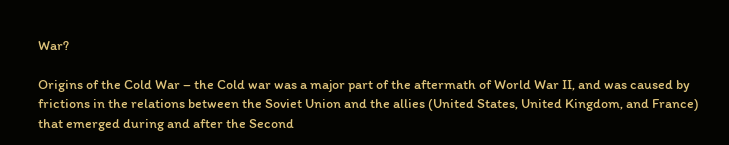War?

Origins of the Cold War – the Cold war was a major part of the aftermath of World War II, and was caused by frictions in the relations between the Soviet Union and the allies (United States, United Kingdom, and France) that emerged during and after the Second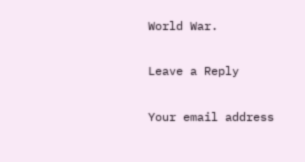World War.

Leave a Reply

Your email address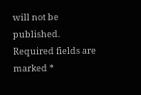will not be published. Required fields are marked *